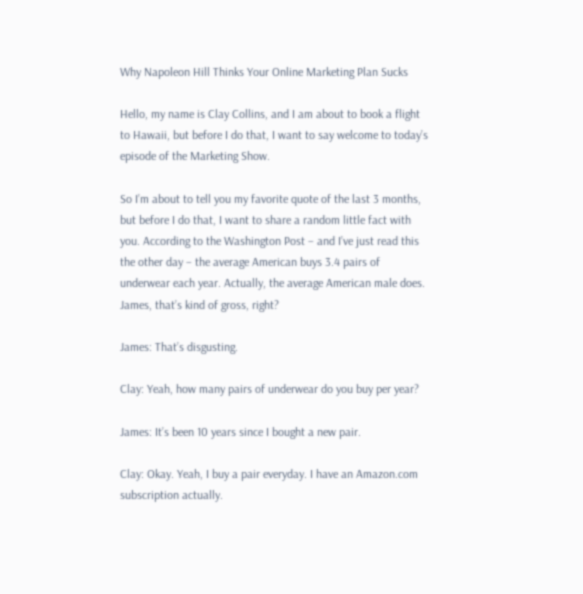Why Napoleon Hill Thinks Your Online Marketing Plan Sucks

Hello, my name is Clay Collins, and I am about to book a flight to Hawaii, but before I do that, I want to say welcome to today’s episode of the Marketing Show.

So I’m about to tell you my favorite quote of the last 3 months, but before I do that, I want to share a random little fact with you. According to the Washington Post – and I’ve just read this the other day – the average American buys 3.4 pairs of underwear each year. Actually, the average American male does. James, that’s kind of gross, right?

James: That’s disgusting.

Clay: Yeah, how many pairs of underwear do you buy per year?

James: It’s been 10 years since I bought a new pair.

Clay: Okay. Yeah, I buy a pair everyday. I have an Amazon.com subscription actually.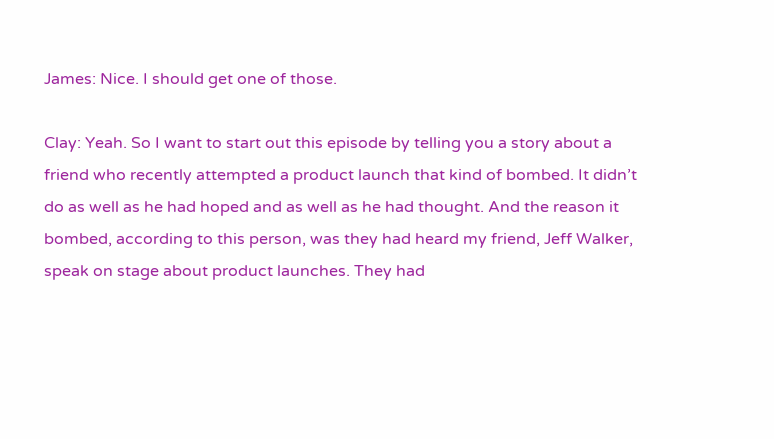James: Nice. I should get one of those.

Clay: Yeah. So I want to start out this episode by telling you a story about a friend who recently attempted a product launch that kind of bombed. It didn’t do as well as he had hoped and as well as he had thought. And the reason it bombed, according to this person, was they had heard my friend, Jeff Walker, speak on stage about product launches. They had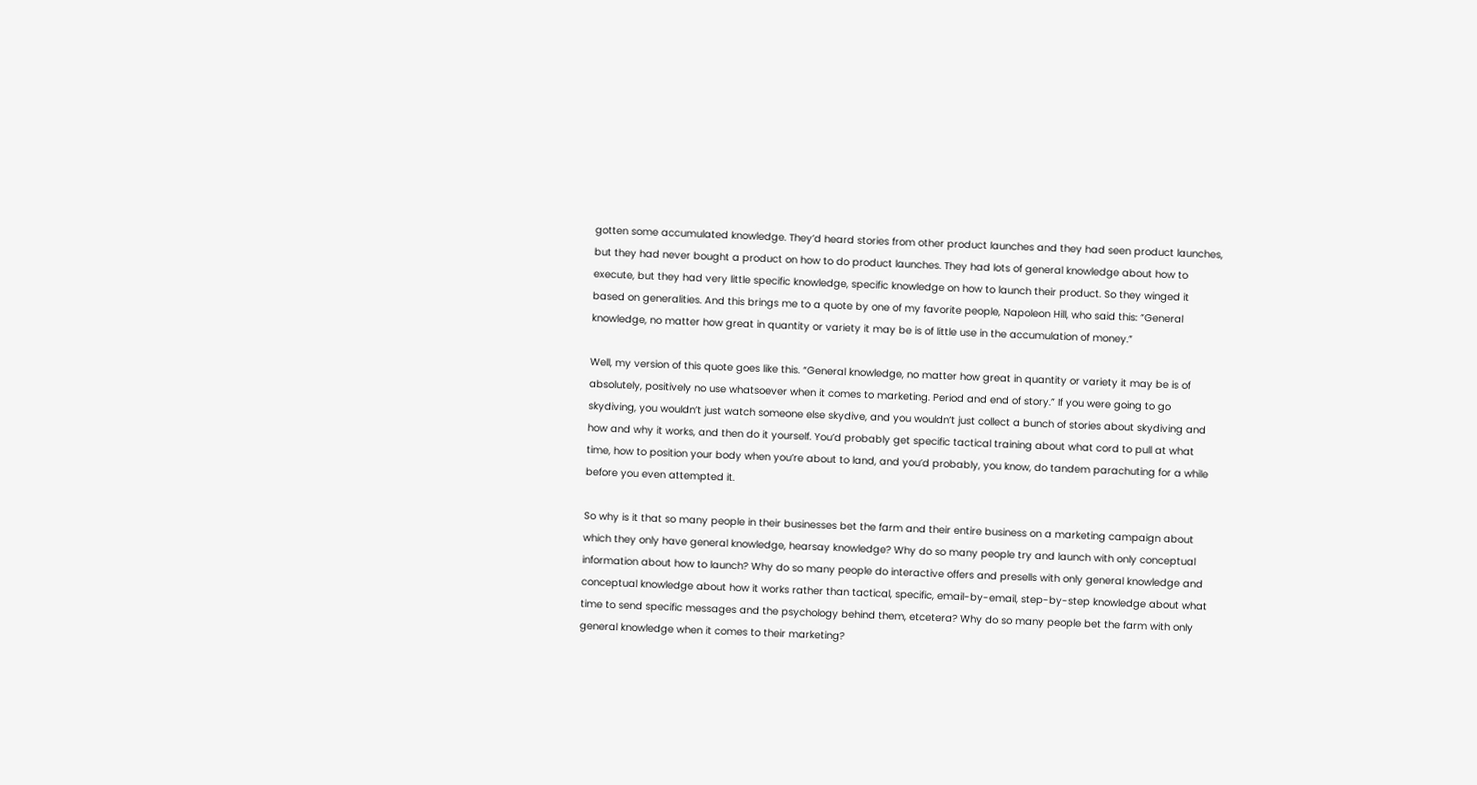gotten some accumulated knowledge. They’d heard stories from other product launches and they had seen product launches, but they had never bought a product on how to do product launches. They had lots of general knowledge about how to execute, but they had very little specific knowledge, specific knowledge on how to launch their product. So they winged it based on generalities. And this brings me to a quote by one of my favorite people, Napoleon Hill, who said this: “General knowledge, no matter how great in quantity or variety it may be is of little use in the accumulation of money.”

Well, my version of this quote goes like this. “General knowledge, no matter how great in quantity or variety it may be is of absolutely, positively no use whatsoever when it comes to marketing. Period and end of story.” If you were going to go skydiving, you wouldn’t just watch someone else skydive, and you wouldn’t just collect a bunch of stories about skydiving and how and why it works, and then do it yourself. You’d probably get specific tactical training about what cord to pull at what time, how to position your body when you’re about to land, and you’d probably, you know, do tandem parachuting for a while before you even attempted it.

So why is it that so many people in their businesses bet the farm and their entire business on a marketing campaign about which they only have general knowledge, hearsay knowledge? Why do so many people try and launch with only conceptual information about how to launch? Why do so many people do interactive offers and presells with only general knowledge and conceptual knowledge about how it works rather than tactical, specific, email-by-email, step-by-step knowledge about what time to send specific messages and the psychology behind them, etcetera? Why do so many people bet the farm with only general knowledge when it comes to their marketing?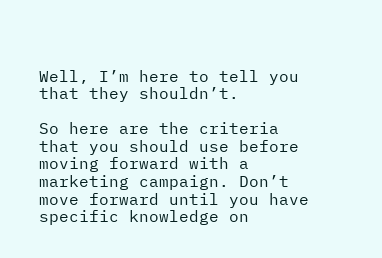Well, I’m here to tell you that they shouldn’t.

So here are the criteria that you should use before moving forward with a marketing campaign. Don’t move forward until you have specific knowledge on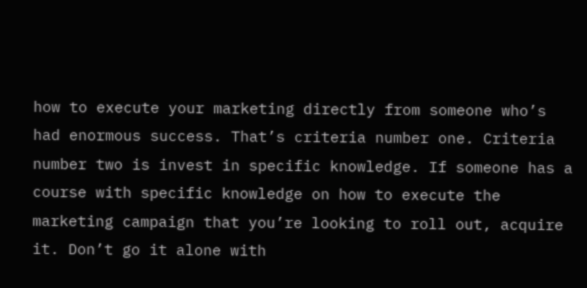how to execute your marketing directly from someone who’s had enormous success. That’s criteria number one. Criteria number two is invest in specific knowledge. If someone has a course with specific knowledge on how to execute the marketing campaign that you’re looking to roll out, acquire it. Don’t go it alone with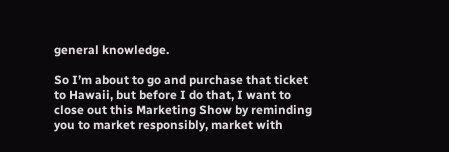general knowledge.

So I’m about to go and purchase that ticket to Hawaii, but before I do that, I want to close out this Marketing Show by reminding you to market responsibly, market with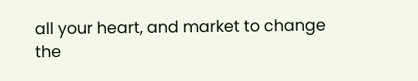all your heart, and market to change the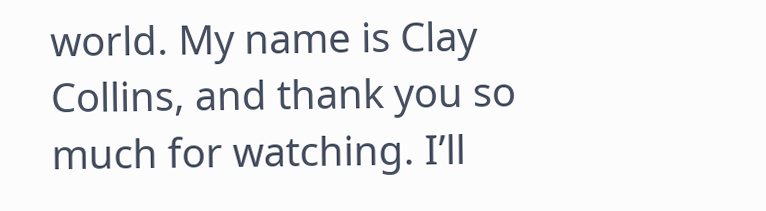world. My name is Clay Collins, and thank you so much for watching. I’ll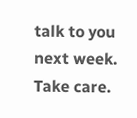talk to you next week. Take care.